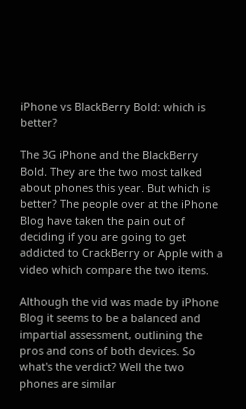iPhone vs BlackBerry Bold: which is better?

The 3G iPhone and the BlackBerry Bold. They are the two most talked about phones this year. But which is better? The people over at the iPhone Blog have taken the pain out of deciding if you are going to get addicted to CrackBerry or Apple with a video which compare the two items.

Although the vid was made by iPhone Blog it seems to be a balanced and impartial assessment, outlining the pros and cons of both devices. So what's the verdict? Well the two phones are similar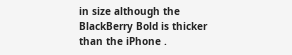in size although the BlackBerry Bold is thicker than the iPhone .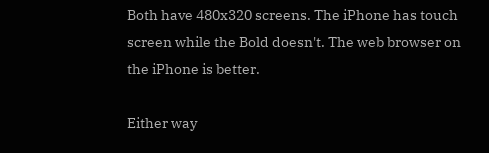Both have 480x320 screens. The iPhone has touch screen while the Bold doesn't. The web browser on the iPhone is better.

Either way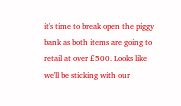it's time to break open the piggy bank as both items are going to retail at over £500. Looks like we'll be sticking with our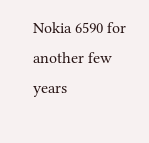Nokia 6590 for another few years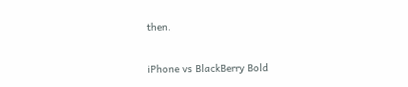then.

iPhone vs BlackBerry Bold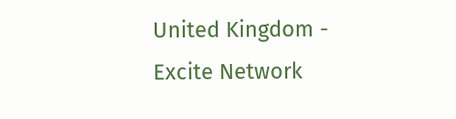United Kingdom - Excite Network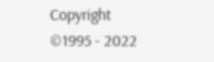Copyright ©1995 - 2022